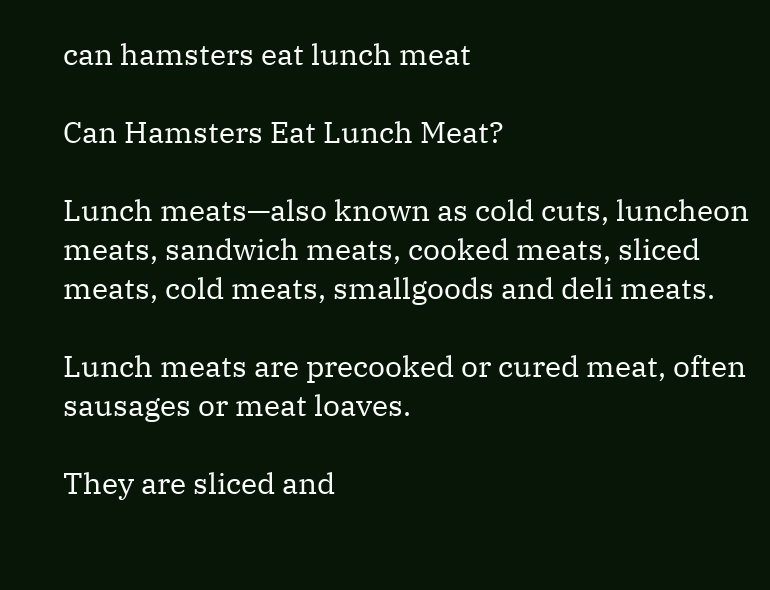can hamsters eat lunch meat

Can Hamsters Eat Lunch Meat?

Lunch meats—also known as cold cuts, luncheon meats, sandwich meats, cooked meats, sliced meats, cold meats, smallgoods and deli meats.

Lunch meats are precooked or cured meat, often sausages or meat loaves.

They are sliced and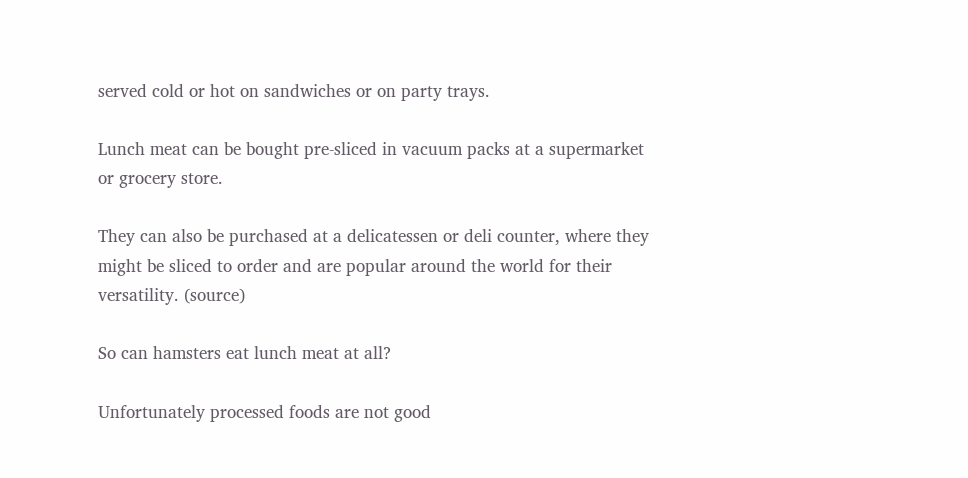served cold or hot on sandwiches or on party trays.

Lunch meat can be bought pre-sliced in vacuum packs at a supermarket or grocery store.

They can also be purchased at a delicatessen or deli counter, where they might be sliced to order and are popular around the world for their versatility. (source)

So can hamsters eat lunch meat at all?

Unfortunately processed foods are not good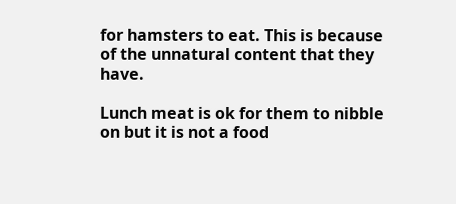for hamsters to eat. This is because of the unnatural content that they have.

Lunch meat is ok for them to nibble on but it is not a food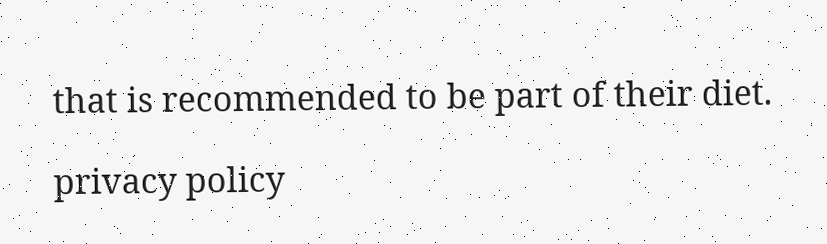that is recommended to be part of their diet.

privacy policy